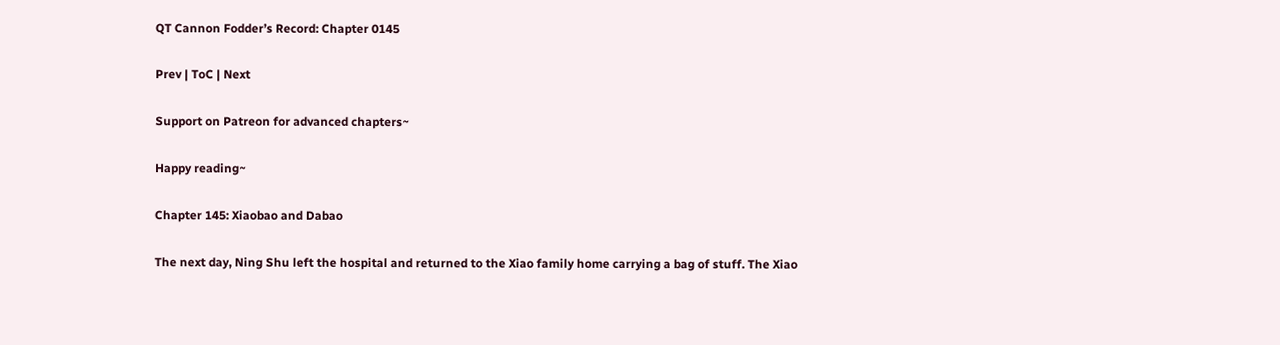QT Cannon Fodder’s Record: Chapter 0145

Prev | ToC | Next

Support on Patreon for advanced chapters~

Happy reading~

Chapter 145: Xiaobao and Dabao

The next day, Ning Shu left the hospital and returned to the Xiao family home carrying a bag of stuff. The Xiao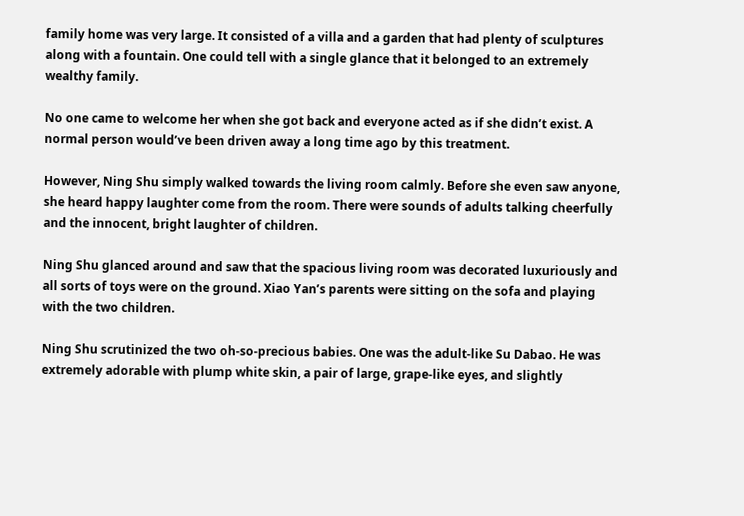family home was very large. It consisted of a villa and a garden that had plenty of sculptures along with a fountain. One could tell with a single glance that it belonged to an extremely wealthy family.

No one came to welcome her when she got back and everyone acted as if she didn’t exist. A normal person would’ve been driven away a long time ago by this treatment.

However, Ning Shu simply walked towards the living room calmly. Before she even saw anyone, she heard happy laughter come from the room. There were sounds of adults talking cheerfully and the innocent, bright laughter of children.

Ning Shu glanced around and saw that the spacious living room was decorated luxuriously and all sorts of toys were on the ground. Xiao Yan’s parents were sitting on the sofa and playing with the two children.

Ning Shu scrutinized the two oh-so-precious babies. One was the adult-like Su Dabao. He was extremely adorable with plump white skin, a pair of large, grape-like eyes, and slightly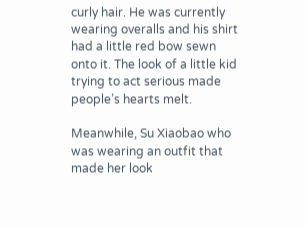curly hair. He was currently wearing overalls and his shirt had a little red bow sewn onto it. The look of a little kid trying to act serious made people’s hearts melt.

Meanwhile, Su Xiaobao who was wearing an outfit that made her look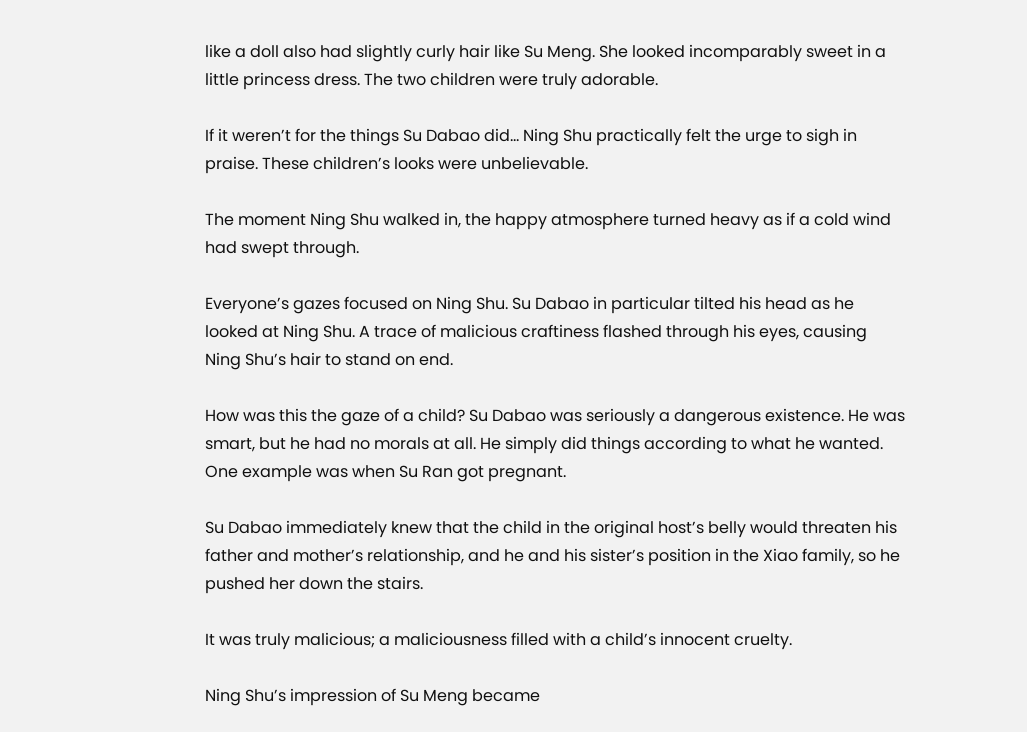like a doll also had slightly curly hair like Su Meng. She looked incomparably sweet in a little princess dress. The two children were truly adorable.

If it weren’t for the things Su Dabao did… Ning Shu practically felt the urge to sigh in praise. These children’s looks were unbelievable.

The moment Ning Shu walked in, the happy atmosphere turned heavy as if a cold wind had swept through.

Everyone’s gazes focused on Ning Shu. Su Dabao in particular tilted his head as he looked at Ning Shu. A trace of malicious craftiness flashed through his eyes, causing Ning Shu’s hair to stand on end.

How was this the gaze of a child? Su Dabao was seriously a dangerous existence. He was smart, but he had no morals at all. He simply did things according to what he wanted. One example was when Su Ran got pregnant.

Su Dabao immediately knew that the child in the original host’s belly would threaten his father and mother’s relationship, and he and his sister’s position in the Xiao family, so he pushed her down the stairs.

It was truly malicious; a maliciousness filled with a child’s innocent cruelty.

Ning Shu’s impression of Su Meng became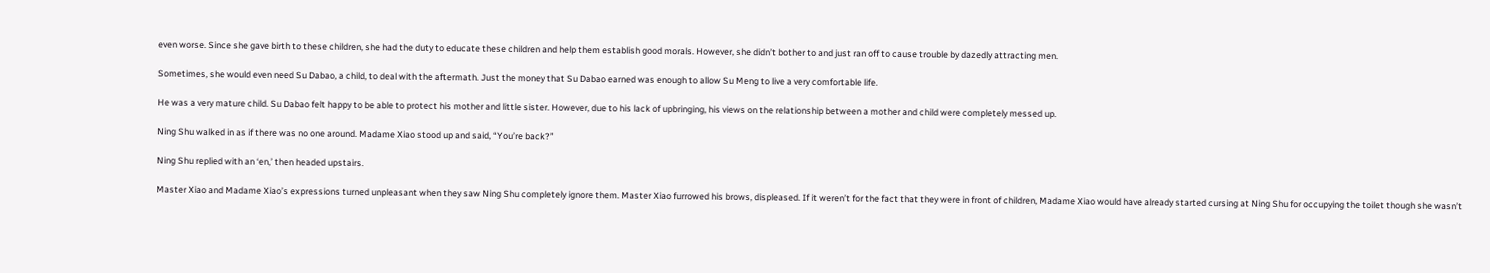even worse. Since she gave birth to these children, she had the duty to educate these children and help them establish good morals. However, she didn’t bother to and just ran off to cause trouble by dazedly attracting men.

Sometimes, she would even need Su Dabao, a child, to deal with the aftermath. Just the money that Su Dabao earned was enough to allow Su Meng to live a very comfortable life.

He was a very mature child. Su Dabao felt happy to be able to protect his mother and little sister. However, due to his lack of upbringing, his views on the relationship between a mother and child were completely messed up.

Ning Shu walked in as if there was no one around. Madame Xiao stood up and said, “You’re back?”

Ning Shu replied with an ‘en,’ then headed upstairs.

Master Xiao and Madame Xiao’s expressions turned unpleasant when they saw Ning Shu completely ignore them. Master Xiao furrowed his brows, displeased. If it weren’t for the fact that they were in front of children, Madame Xiao would have already started cursing at Ning Shu for occupying the toilet though she wasn’t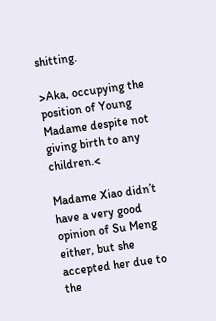shitting.

>Aka, occupying the position of Young Madame despite not giving birth to any children.<

Madame Xiao didn’t have a very good opinion of Su Meng either, but she accepted her due to the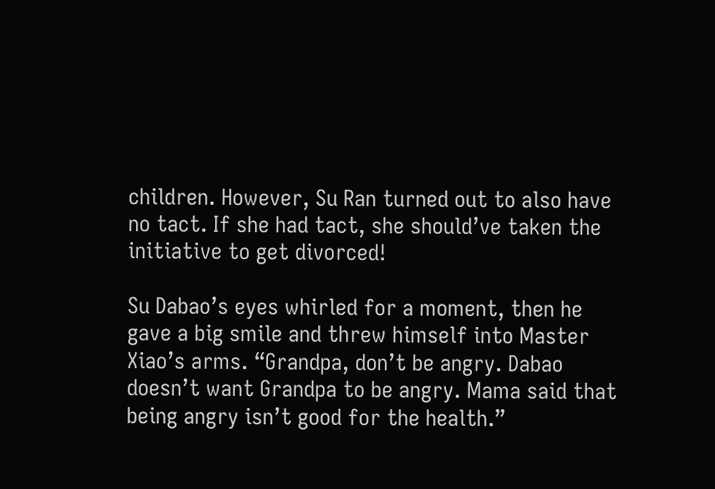children. However, Su Ran turned out to also have no tact. If she had tact, she should’ve taken the initiative to get divorced!

Su Dabao’s eyes whirled for a moment, then he gave a big smile and threw himself into Master Xiao’s arms. “Grandpa, don’t be angry. Dabao doesn’t want Grandpa to be angry. Mama said that being angry isn’t good for the health.”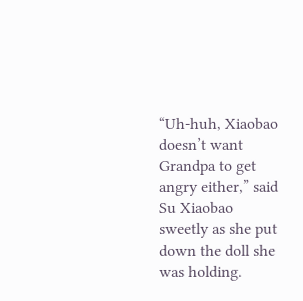“Uh-huh, Xiaobao doesn’t want Grandpa to get angry either,” said Su Xiaobao sweetly as she put down the doll she was holding.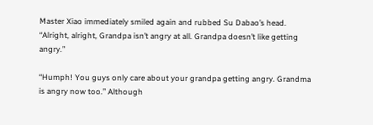Master Xiao immediately smiled again and rubbed Su Dabao’s head. “Alright, alright, Grandpa isn’t angry at all. Grandpa doesn’t like getting angry.”

“Humph! You guys only care about your grandpa getting angry. Grandma is angry now too.” Although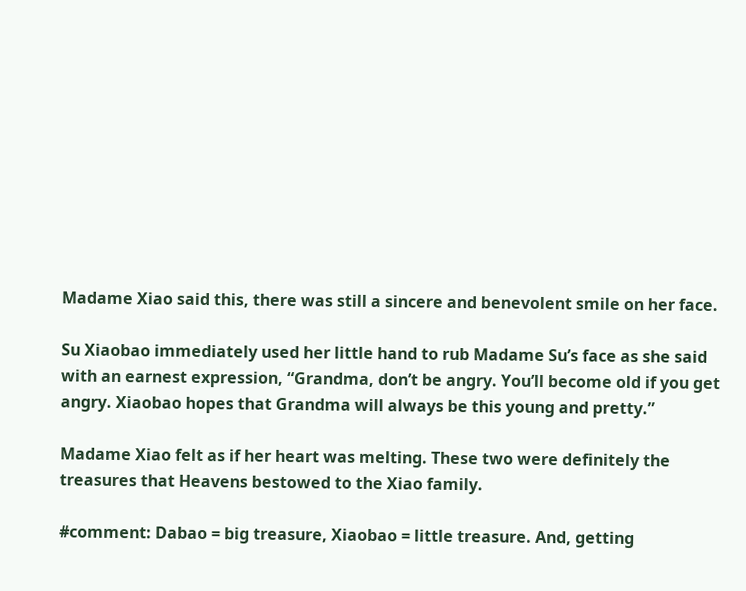Madame Xiao said this, there was still a sincere and benevolent smile on her face.

Su Xiaobao immediately used her little hand to rub Madame Su’s face as she said with an earnest expression, “Grandma, don’t be angry. You’ll become old if you get angry. Xiaobao hopes that Grandma will always be this young and pretty.”

Madame Xiao felt as if her heart was melting. These two were definitely the treasures that Heavens bestowed to the Xiao family.

#comment: Dabao = big treasure, Xiaobao = little treasure. And, getting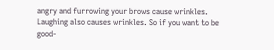angry and furrowing your brows cause wrinkles. Laughing also causes wrinkles. So if you want to be good-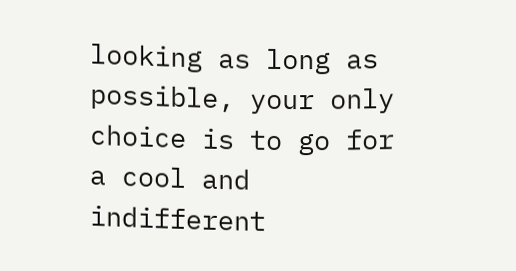looking as long as possible, your only choice is to go for a cool and indifferent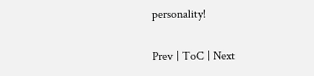personality!

Prev | ToC | Next